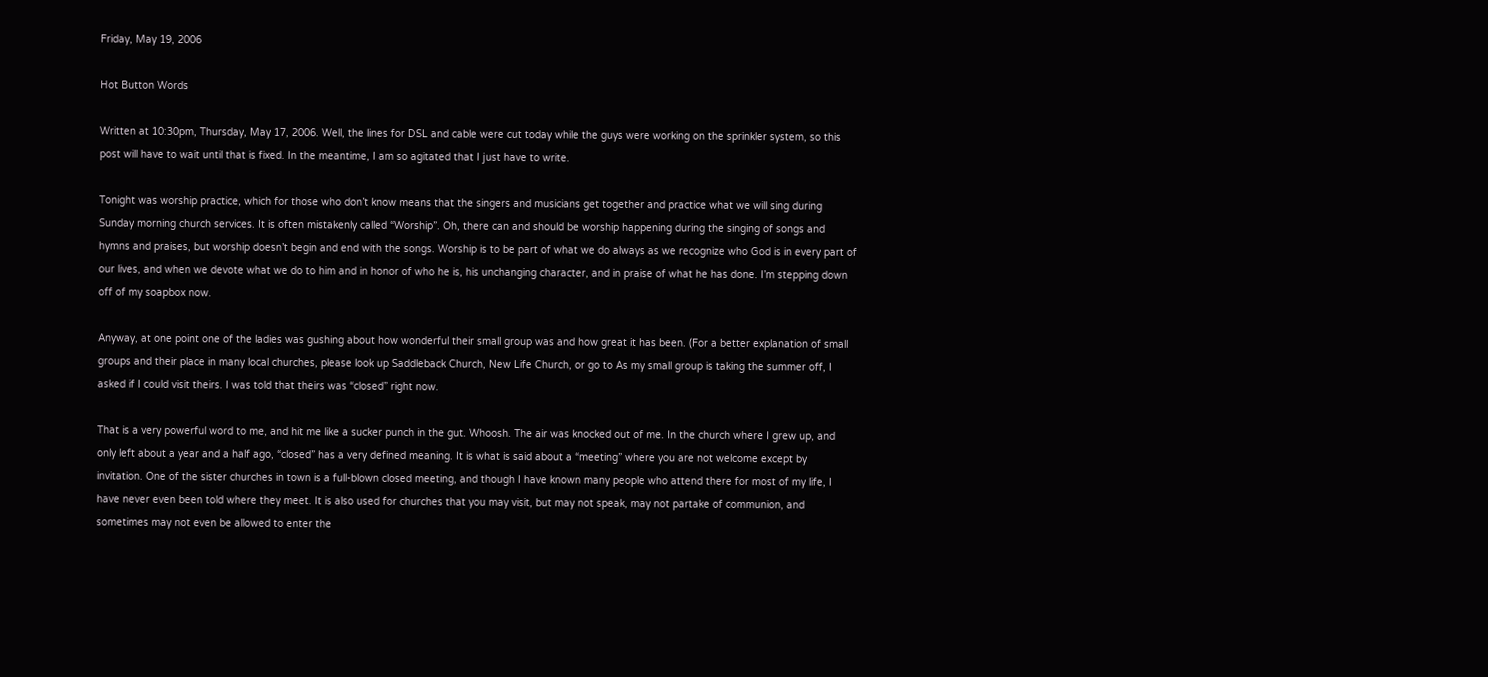Friday, May 19, 2006

Hot Button Words

Written at 10:30pm, Thursday, May 17, 2006. Well, the lines for DSL and cable were cut today while the guys were working on the sprinkler system, so this post will have to wait until that is fixed. In the meantime, I am so agitated that I just have to write.

Tonight was worship practice, which for those who don’t know means that the singers and musicians get together and practice what we will sing during Sunday morning church services. It is often mistakenly called “Worship”. Oh, there can and should be worship happening during the singing of songs and hymns and praises, but worship doesn’t begin and end with the songs. Worship is to be part of what we do always as we recognize who God is in every part of our lives, and when we devote what we do to him and in honor of who he is, his unchanging character, and in praise of what he has done. I’m stepping down off of my soapbox now.

Anyway, at one point one of the ladies was gushing about how wonderful their small group was and how great it has been. (For a better explanation of small groups and their place in many local churches, please look up Saddleback Church, New Life Church, or go to As my small group is taking the summer off, I asked if I could visit theirs. I was told that theirs was “closed” right now.

That is a very powerful word to me, and hit me like a sucker punch in the gut. Whoosh. The air was knocked out of me. In the church where I grew up, and only left about a year and a half ago, “closed” has a very defined meaning. It is what is said about a “meeting” where you are not welcome except by invitation. One of the sister churches in town is a full-blown closed meeting, and though I have known many people who attend there for most of my life, I have never even been told where they meet. It is also used for churches that you may visit, but may not speak, may not partake of communion, and sometimes may not even be allowed to enter the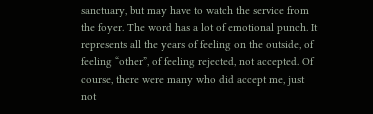sanctuary, but may have to watch the service from the foyer. The word has a lot of emotional punch. It represents all the years of feeling on the outside, of feeling “other”, of feeling rejected, not accepted. Of course, there were many who did accept me, just not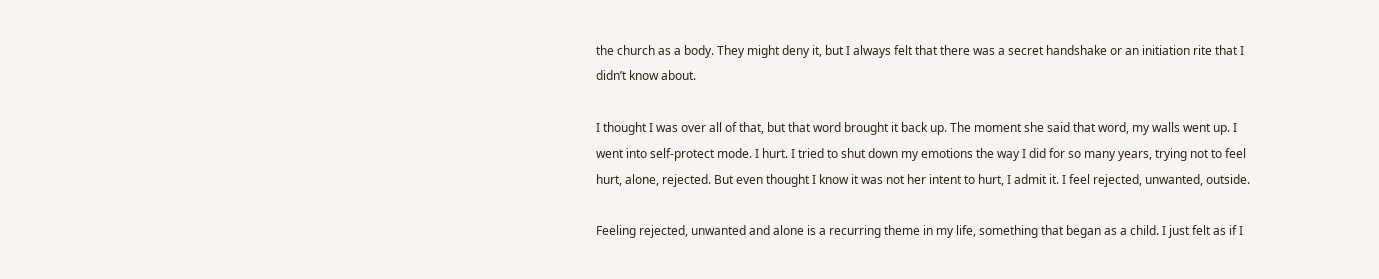the church as a body. They might deny it, but I always felt that there was a secret handshake or an initiation rite that I didn’t know about.

I thought I was over all of that, but that word brought it back up. The moment she said that word, my walls went up. I went into self-protect mode. I hurt. I tried to shut down my emotions the way I did for so many years, trying not to feel hurt, alone, rejected. But even thought I know it was not her intent to hurt, I admit it. I feel rejected, unwanted, outside.

Feeling rejected, unwanted and alone is a recurring theme in my life, something that began as a child. I just felt as if I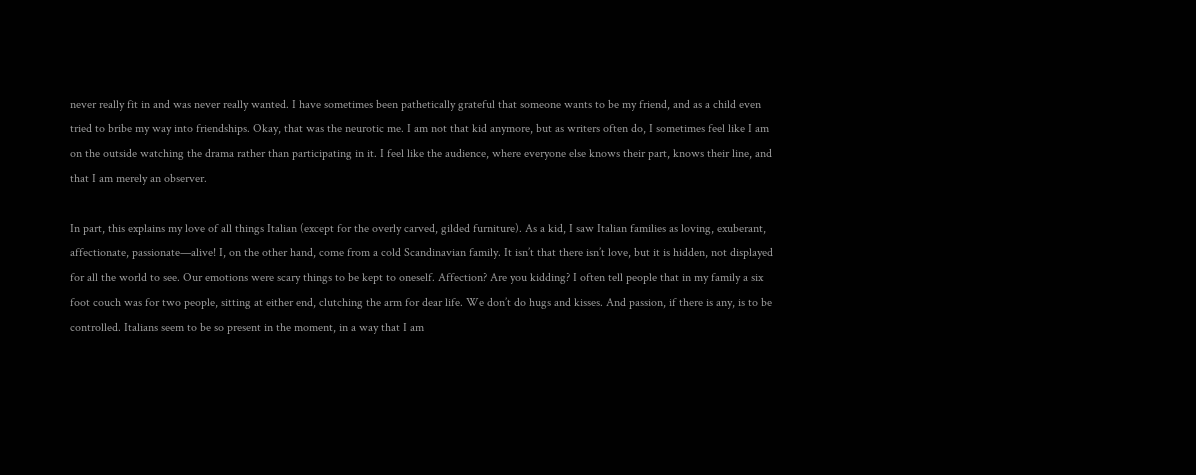never really fit in and was never really wanted. I have sometimes been pathetically grateful that someone wants to be my friend, and as a child even tried to bribe my way into friendships. Okay, that was the neurotic me. I am not that kid anymore, but as writers often do, I sometimes feel like I am on the outside watching the drama rather than participating in it. I feel like the audience, where everyone else knows their part, knows their line, and that I am merely an observer.

In part, this explains my love of all things Italian (except for the overly carved, gilded furniture). As a kid, I saw Italian families as loving, exuberant, affectionate, passionate—alive! I, on the other hand, come from a cold Scandinavian family. It isn’t that there isn’t love, but it is hidden, not displayed for all the world to see. Our emotions were scary things to be kept to oneself. Affection? Are you kidding? I often tell people that in my family a six foot couch was for two people, sitting at either end, clutching the arm for dear life. We don’t do hugs and kisses. And passion, if there is any, is to be controlled. Italians seem to be so present in the moment, in a way that I am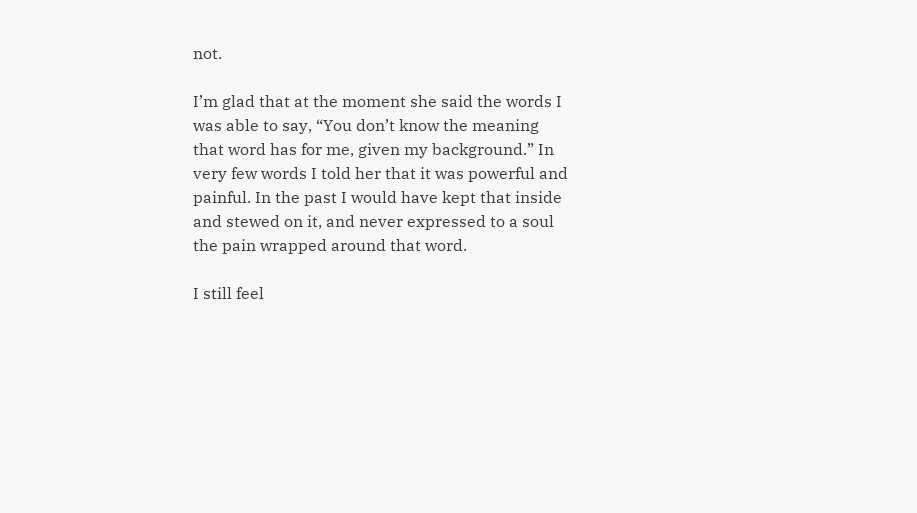not.

I’m glad that at the moment she said the words I was able to say, “You don’t know the meaning that word has for me, given my background.” In very few words I told her that it was powerful and painful. In the past I would have kept that inside and stewed on it, and never expressed to a soul the pain wrapped around that word.

I still feel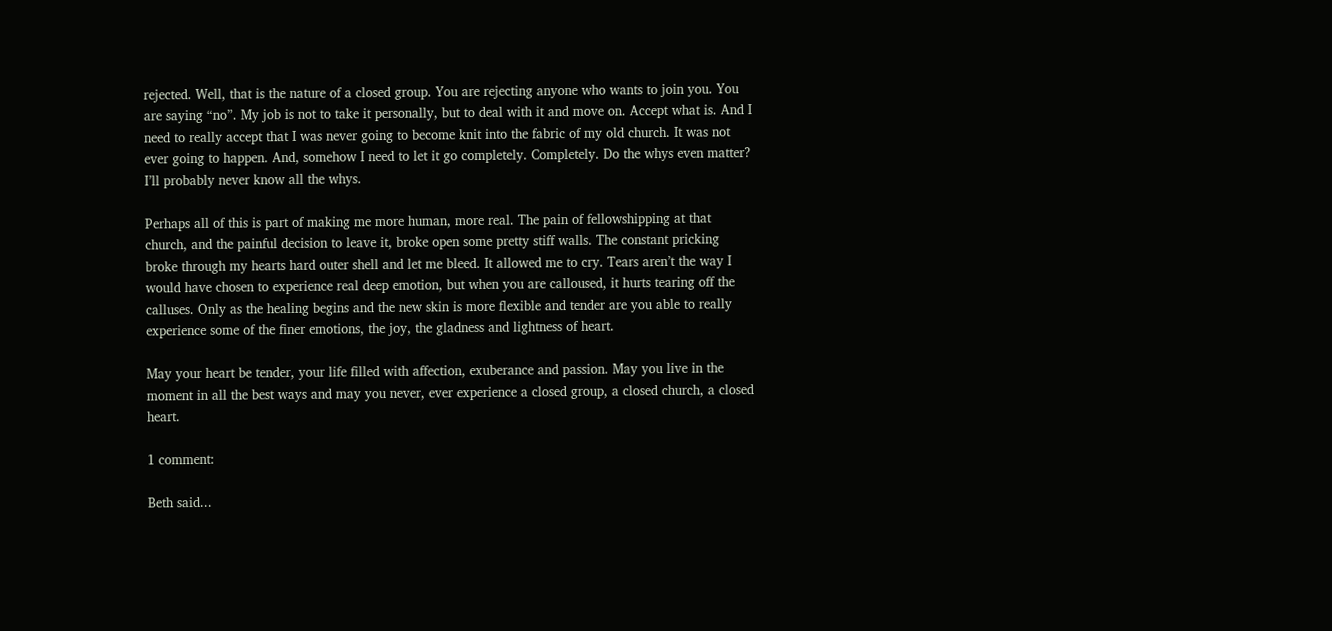rejected. Well, that is the nature of a closed group. You are rejecting anyone who wants to join you. You are saying “no”. My job is not to take it personally, but to deal with it and move on. Accept what is. And I need to really accept that I was never going to become knit into the fabric of my old church. It was not ever going to happen. And, somehow I need to let it go completely. Completely. Do the whys even matter? I’ll probably never know all the whys.

Perhaps all of this is part of making me more human, more real. The pain of fellowshipping at that church, and the painful decision to leave it, broke open some pretty stiff walls. The constant pricking broke through my hearts hard outer shell and let me bleed. It allowed me to cry. Tears aren’t the way I would have chosen to experience real deep emotion, but when you are calloused, it hurts tearing off the calluses. Only as the healing begins and the new skin is more flexible and tender are you able to really experience some of the finer emotions, the joy, the gladness and lightness of heart.

May your heart be tender, your life filled with affection, exuberance and passion. May you live in the moment in all the best ways and may you never, ever experience a closed group, a closed church, a closed heart.

1 comment:

Beth said...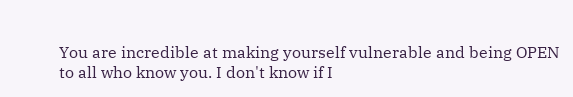You are incredible at making yourself vulnerable and being OPEN to all who know you. I don't know if I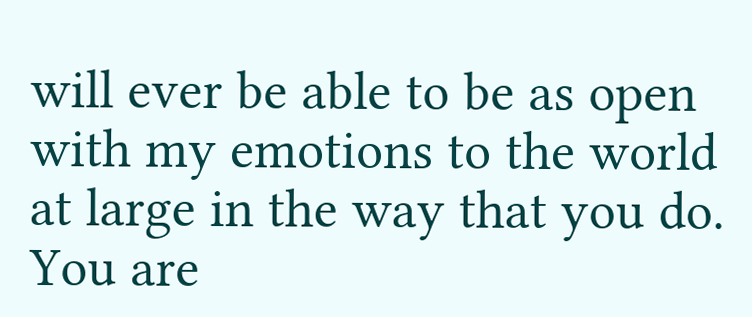will ever be able to be as open with my emotions to the world at large in the way that you do. You are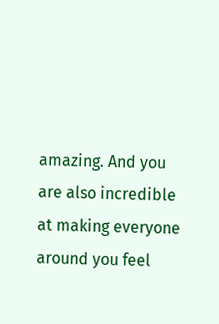amazing. And you are also incredible at making everyone around you feel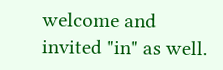welcome and invited "in" as well.